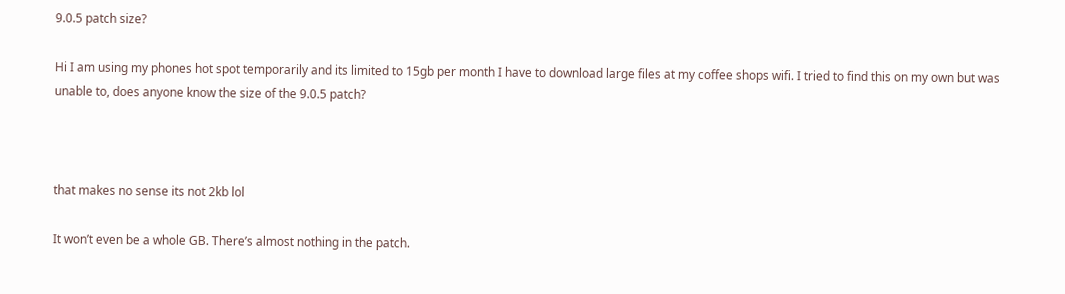9.0.5 patch size?

Hi I am using my phones hot spot temporarily and its limited to 15gb per month I have to download large files at my coffee shops wifi. I tried to find this on my own but was unable to, does anyone know the size of the 9.0.5 patch?



that makes no sense its not 2kb lol

It won’t even be a whole GB. There’s almost nothing in the patch.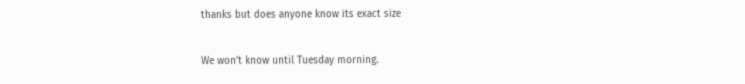thanks but does anyone know its exact size

We won’t know until Tuesday morning.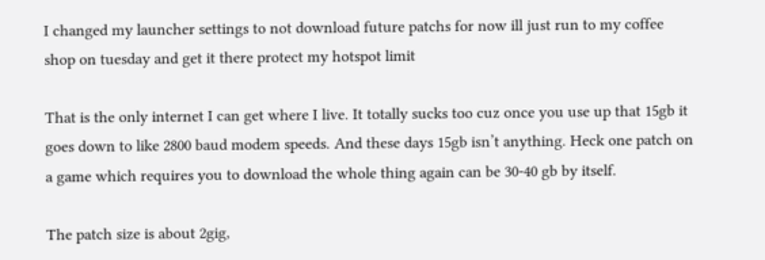I changed my launcher settings to not download future patchs for now ill just run to my coffee shop on tuesday and get it there protect my hotspot limit

That is the only internet I can get where I live. It totally sucks too cuz once you use up that 15gb it goes down to like 2800 baud modem speeds. And these days 15gb isn’t anything. Heck one patch on a game which requires you to download the whole thing again can be 30-40 gb by itself.

The patch size is about 2gig,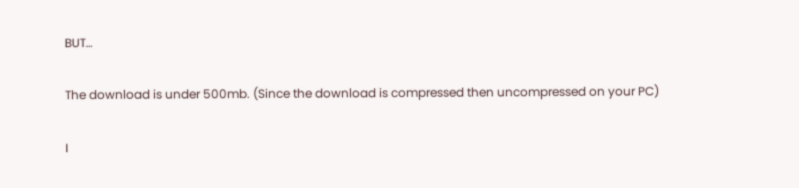BUT…

The download is under 500mb. (Since the download is compressed then uncompressed on your PC)

I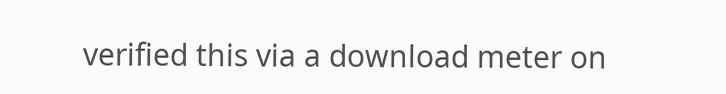verified this via a download meter on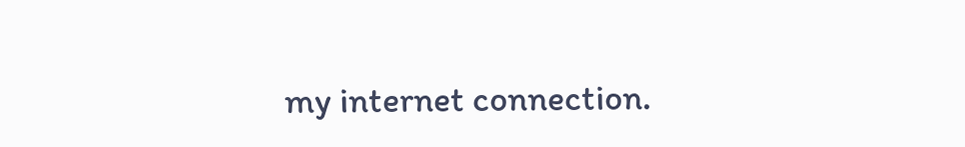my internet connection.